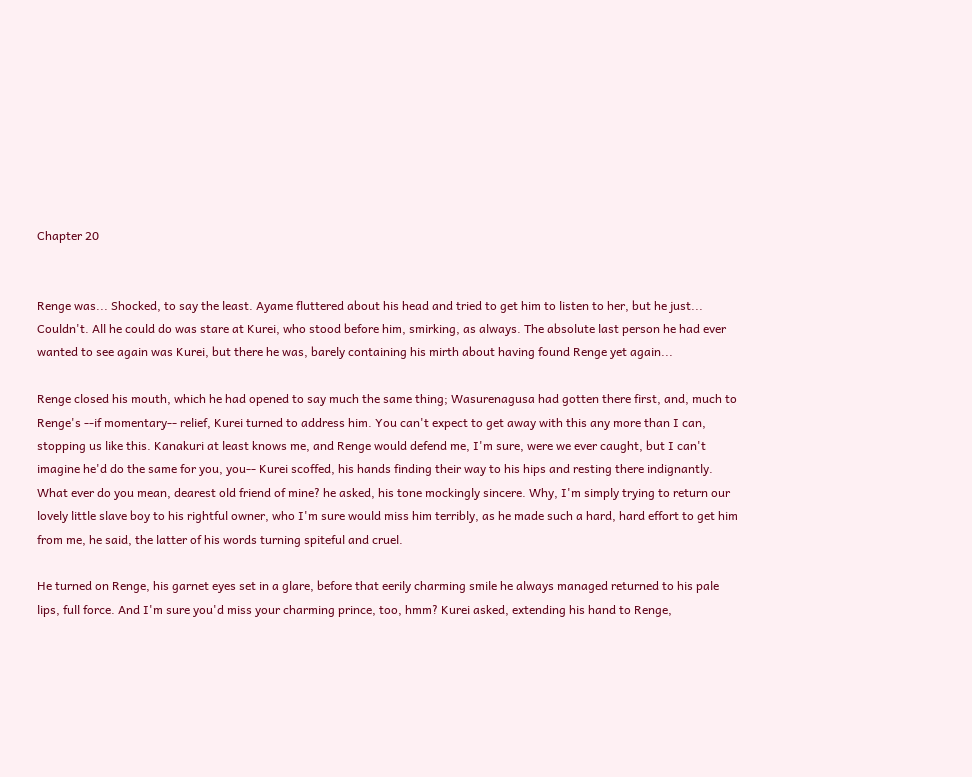Chapter 20


Renge was... Shocked, to say the least. Ayame fluttered about his head and tried to get him to listen to her, but he just... Couldn't. All he could do was stare at Kurei, who stood before him, smirking, as always. The absolute last person he had ever wanted to see again was Kurei, but there he was, barely containing his mirth about having found Renge yet again...

Renge closed his mouth, which he had opened to say much the same thing; Wasurenagusa had gotten there first, and, much to Renge's --if momentary-- relief, Kurei turned to address him. You can't expect to get away with this any more than I can, stopping us like this. Kanakuri at least knows me, and Renge would defend me, I'm sure, were we ever caught, but I can't imagine he'd do the same for you, you-- Kurei scoffed, his hands finding their way to his hips and resting there indignantly. What ever do you mean, dearest old friend of mine? he asked, his tone mockingly sincere. Why, I'm simply trying to return our lovely little slave boy to his rightful owner, who I'm sure would miss him terribly, as he made such a hard, hard effort to get him from me, he said, the latter of his words turning spiteful and cruel.

He turned on Renge, his garnet eyes set in a glare, before that eerily charming smile he always managed returned to his pale lips, full force. And I'm sure you'd miss your charming prince, too, hmm? Kurei asked, extending his hand to Renge,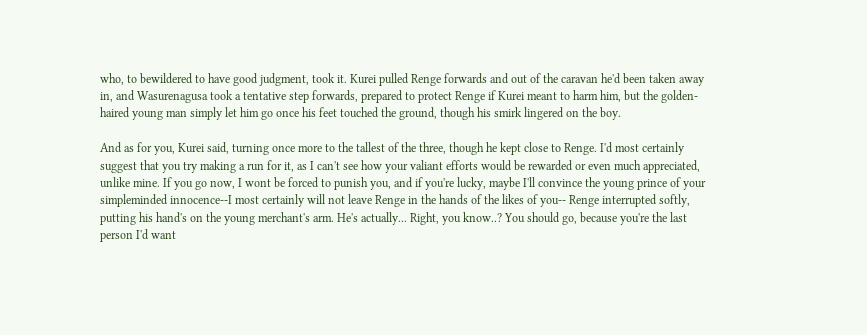who, to bewildered to have good judgment, took it. Kurei pulled Renge forwards and out of the caravan he'd been taken away in, and Wasurenagusa took a tentative step forwards, prepared to protect Renge if Kurei meant to harm him, but the golden-haired young man simply let him go once his feet touched the ground, though his smirk lingered on the boy.

And as for you, Kurei said, turning once more to the tallest of the three, though he kept close to Renge. I'd most certainly suggest that you try making a run for it, as I can't see how your valiant efforts would be rewarded or even much appreciated, unlike mine. If you go now, I wont be forced to punish you, and if you're lucky, maybe I'll convince the young prince of your simpleminded innocence--I most certainly will not leave Renge in the hands of the likes of you-- Renge interrupted softly, putting his hand's on the young merchant's arm. He's actually... Right, you know..? You should go, because you're the last person I'd want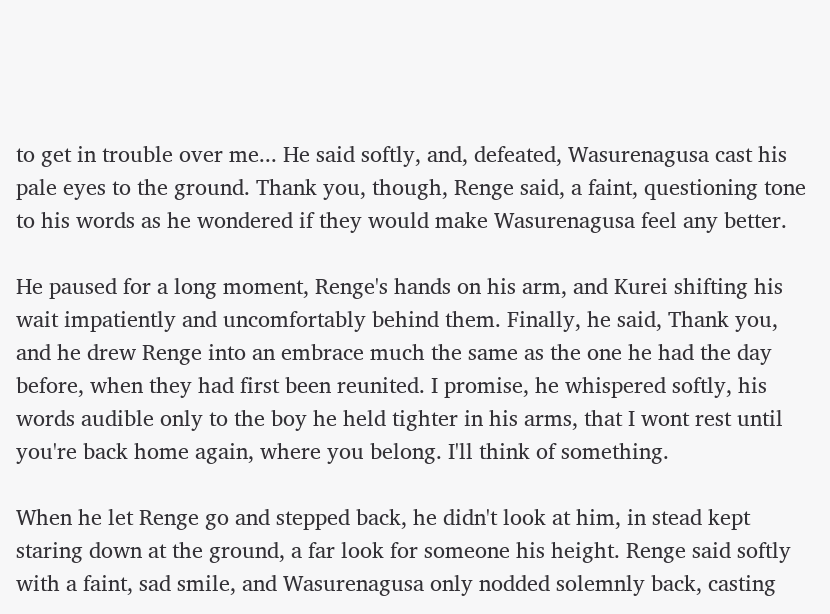to get in trouble over me... He said softly, and, defeated, Wasurenagusa cast his pale eyes to the ground. Thank you, though, Renge said, a faint, questioning tone to his words as he wondered if they would make Wasurenagusa feel any better.

He paused for a long moment, Renge's hands on his arm, and Kurei shifting his wait impatiently and uncomfortably behind them. Finally, he said, Thank you, and he drew Renge into an embrace much the same as the one he had the day before, when they had first been reunited. I promise, he whispered softly, his words audible only to the boy he held tighter in his arms, that I wont rest until you're back home again, where you belong. I'll think of something.

When he let Renge go and stepped back, he didn't look at him, in stead kept staring down at the ground, a far look for someone his height. Renge said softly with a faint, sad smile, and Wasurenagusa only nodded solemnly back, casting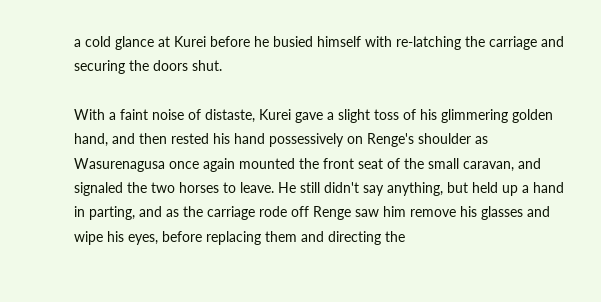a cold glance at Kurei before he busied himself with re-latching the carriage and securing the doors shut.

With a faint noise of distaste, Kurei gave a slight toss of his glimmering golden hand, and then rested his hand possessively on Renge's shoulder as Wasurenagusa once again mounted the front seat of the small caravan, and signaled the two horses to leave. He still didn't say anything, but held up a hand in parting, and as the carriage rode off Renge saw him remove his glasses and wipe his eyes, before replacing them and directing the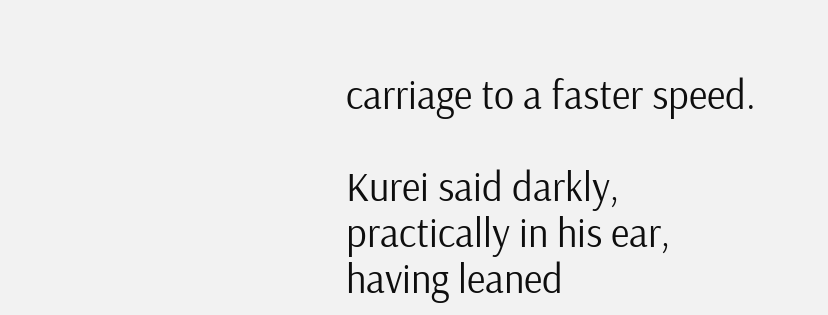carriage to a faster speed.

Kurei said darkly, practically in his ear, having leaned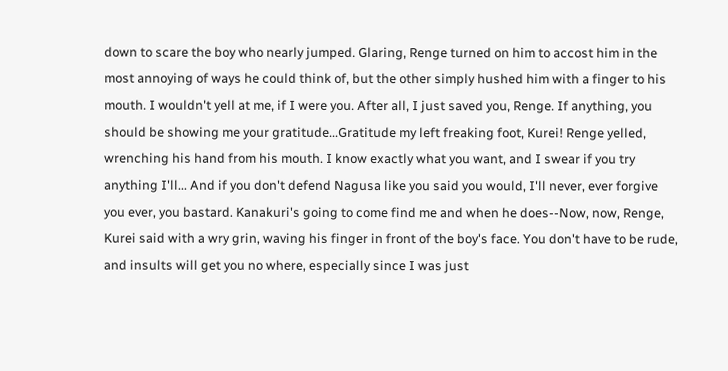down to scare the boy who nearly jumped. Glaring, Renge turned on him to accost him in the most annoying of ways he could think of, but the other simply hushed him with a finger to his mouth. I wouldn't yell at me, if I were you. After all, I just saved you, Renge. If anything, you should be showing me your gratitude...Gratitude my left freaking foot, Kurei! Renge yelled, wrenching his hand from his mouth. I know exactly what you want, and I swear if you try anything I'll... And if you don't defend Nagusa like you said you would, I'll never, ever forgive you ever, you bastard. Kanakuri's going to come find me and when he does--Now, now, Renge, Kurei said with a wry grin, waving his finger in front of the boy's face. You don't have to be rude, and insults will get you no where, especially since I was just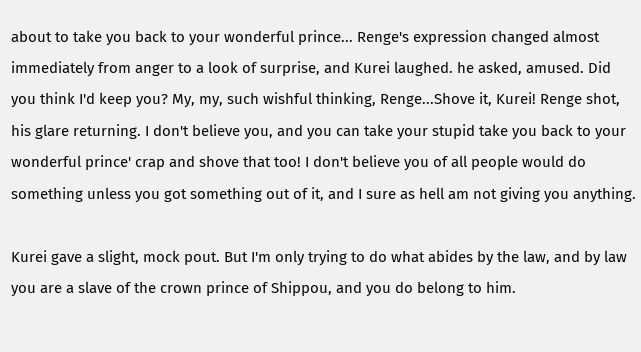about to take you back to your wonderful prince... Renge's expression changed almost immediately from anger to a look of surprise, and Kurei laughed. he asked, amused. Did you think I'd keep you? My, my, such wishful thinking, Renge...Shove it, Kurei! Renge shot, his glare returning. I don't believe you, and you can take your stupid take you back to your wonderful prince' crap and shove that too! I don't believe you of all people would do something unless you got something out of it, and I sure as hell am not giving you anything.

Kurei gave a slight, mock pout. But I'm only trying to do what abides by the law, and by law you are a slave of the crown prince of Shippou, and you do belong to him.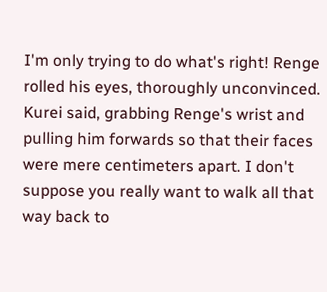I'm only trying to do what's right! Renge rolled his eyes, thoroughly unconvinced. Kurei said, grabbing Renge's wrist and pulling him forwards so that their faces were mere centimeters apart. I don't suppose you really want to walk all that way back to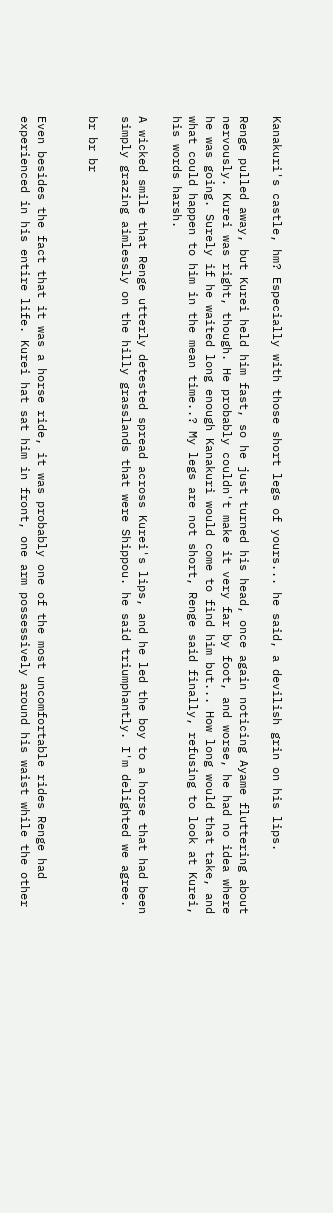Kanakuri's castle, hm? Especially with those short legs of yours... he said, a devilish grin on his lips.

Renge pulled away, but Kurei held him fast, so he just turned his head, once again noticing Ayame fluttering about nervously. Kurei was right, though. He probably couldn't make it very far by foot, and worse, he had no idea where he was going. Surely if he waited long enough Kanakuri would come to find him but... How long would that take, and what could happen to him in the mean time..? My legs are not short, Renge said finally, refusing to look at Kurei, his words harsh.

A wicked smile that Renge utterly detested spread across Kurei's lips, and he led the boy to a horse that had been simply grazing aimlessly on the hilly grasslands that were Shippou. he said triumphantly. I'm delighted we agree.

br br br


Even besides the fact that it was a horse ride, it was probably one of the most uncomfortable rides Renge had experienced in his entire life. Kurei hat sat him in front, one arm possessively around his waist while the other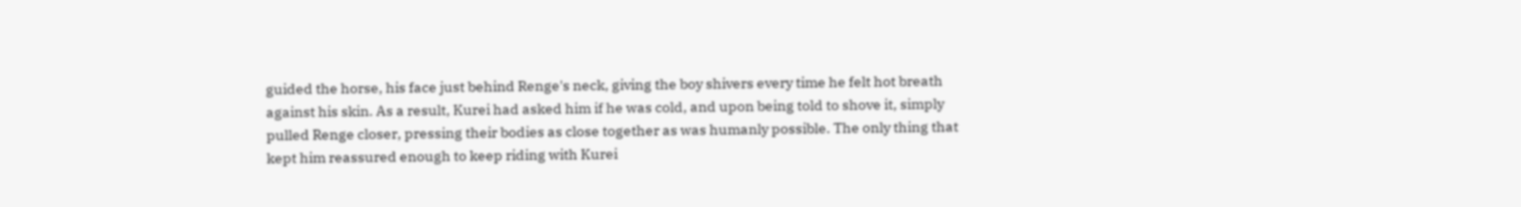guided the horse, his face just behind Renge's neck, giving the boy shivers every time he felt hot breath against his skin. As a result, Kurei had asked him if he was cold, and upon being told to shove it, simply pulled Renge closer, pressing their bodies as close together as was humanly possible. The only thing that kept him reassured enough to keep riding with Kurei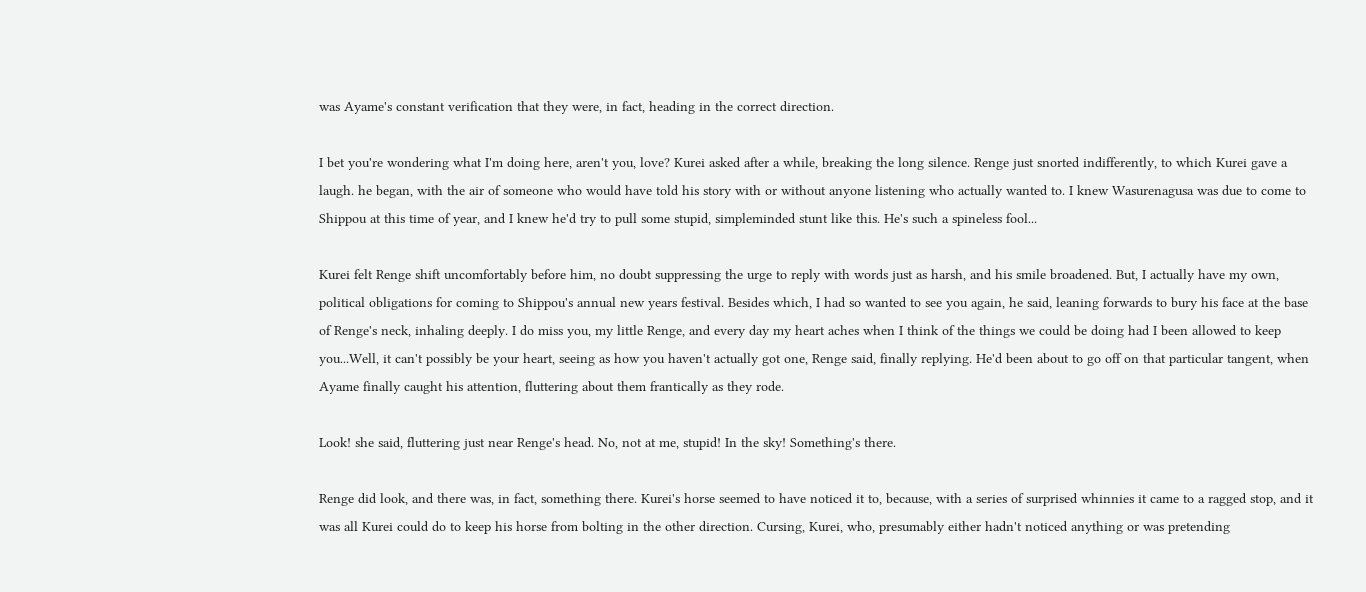was Ayame's constant verification that they were, in fact, heading in the correct direction.

I bet you're wondering what I'm doing here, aren't you, love? Kurei asked after a while, breaking the long silence. Renge just snorted indifferently, to which Kurei gave a laugh. he began, with the air of someone who would have told his story with or without anyone listening who actually wanted to. I knew Wasurenagusa was due to come to Shippou at this time of year, and I knew he'd try to pull some stupid, simpleminded stunt like this. He's such a spineless fool...

Kurei felt Renge shift uncomfortably before him, no doubt suppressing the urge to reply with words just as harsh, and his smile broadened. But, I actually have my own, political obligations for coming to Shippou's annual new years festival. Besides which, I had so wanted to see you again, he said, leaning forwards to bury his face at the base of Renge's neck, inhaling deeply. I do miss you, my little Renge, and every day my heart aches when I think of the things we could be doing had I been allowed to keep you...Well, it can't possibly be your heart, seeing as how you haven't actually got one, Renge said, finally replying. He'd been about to go off on that particular tangent, when Ayame finally caught his attention, fluttering about them frantically as they rode.

Look! she said, fluttering just near Renge's head. No, not at me, stupid! In the sky! Something's there.

Renge did look, and there was, in fact, something there. Kurei's horse seemed to have noticed it to, because, with a series of surprised whinnies it came to a ragged stop, and it was all Kurei could do to keep his horse from bolting in the other direction. Cursing, Kurei, who, presumably either hadn't noticed anything or was pretending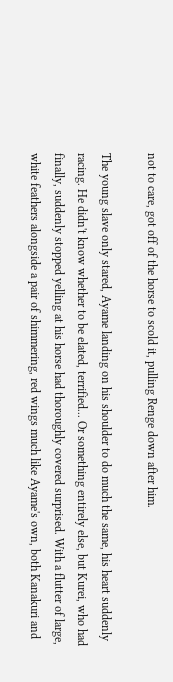not to care, got off of the horse to scold it, pulling Renge down after him.

The young slave only stared, Ayame landing on his shoulder to do much the same, his heart suddenly racing. He didn't know whether to be elated, terrified... Or something entirely else, but Kurei, who had finally, suddenly stopped yelling at his horse had thoroughly covered surprised. With a flutter of large, white feathers alongside a pair of shimmering, red wings much like Ayame's own, both Kanakuri and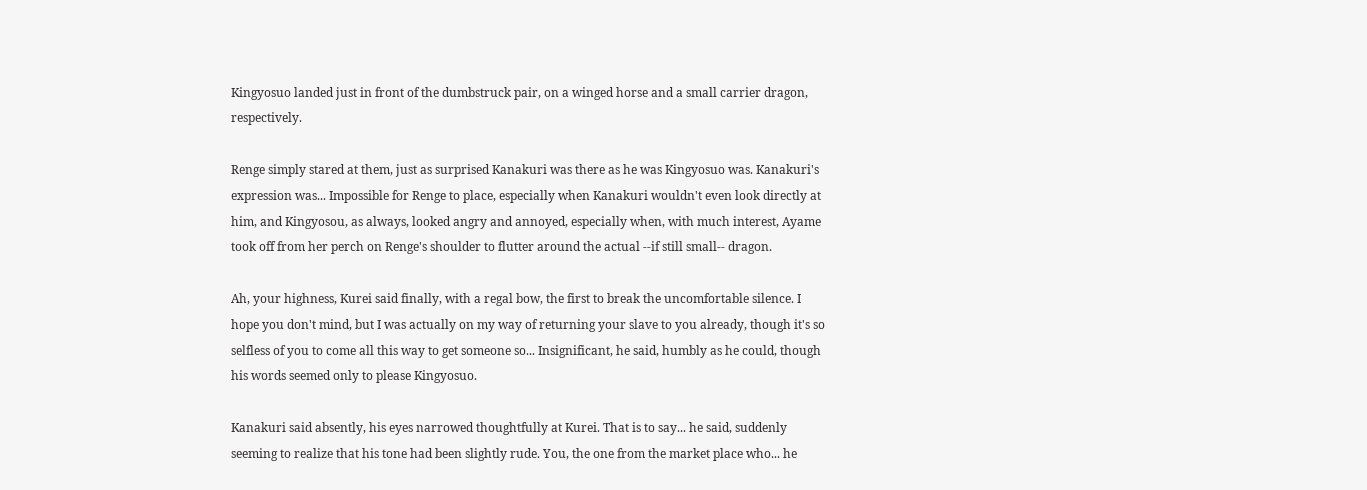Kingyosuo landed just in front of the dumbstruck pair, on a winged horse and a small carrier dragon, respectively.

Renge simply stared at them, just as surprised Kanakuri was there as he was Kingyosuo was. Kanakuri's expression was... Impossible for Renge to place, especially when Kanakuri wouldn't even look directly at him, and Kingyosou, as always, looked angry and annoyed, especially when, with much interest, Ayame took off from her perch on Renge's shoulder to flutter around the actual --if still small-- dragon.

Ah, your highness, Kurei said finally, with a regal bow, the first to break the uncomfortable silence. I hope you don't mind, but I was actually on my way of returning your slave to you already, though it's so selfless of you to come all this way to get someone so... Insignificant, he said, humbly as he could, though his words seemed only to please Kingyosuo.

Kanakuri said absently, his eyes narrowed thoughtfully at Kurei. That is to say... he said, suddenly seeming to realize that his tone had been slightly rude. You, the one from the market place who... he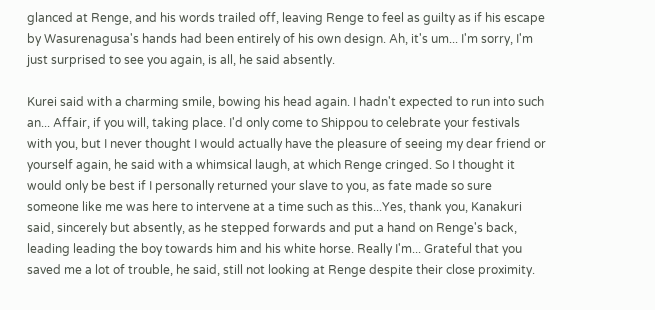glanced at Renge, and his words trailed off, leaving Renge to feel as guilty as if his escape by Wasurenagusa's hands had been entirely of his own design. Ah, it's um... I'm sorry, I'm just surprised to see you again, is all, he said absently.

Kurei said with a charming smile, bowing his head again. I hadn't expected to run into such an... Affair, if you will, taking place. I'd only come to Shippou to celebrate your festivals with you, but I never thought I would actually have the pleasure of seeing my dear friend or yourself again, he said with a whimsical laugh, at which Renge cringed. So I thought it would only be best if I personally returned your slave to you, as fate made so sure someone like me was here to intervene at a time such as this...Yes, thank you, Kanakuri said, sincerely but absently, as he stepped forwards and put a hand on Renge's back, leading leading the boy towards him and his white horse. Really I'm... Grateful that you saved me a lot of trouble, he said, still not looking at Renge despite their close proximity.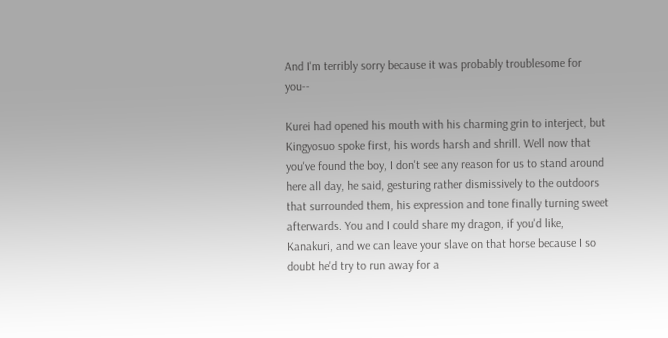And I'm terribly sorry because it was probably troublesome for you--

Kurei had opened his mouth with his charming grin to interject, but Kingyosuo spoke first, his words harsh and shrill. Well now that you've found the boy, I don't see any reason for us to stand around here all day, he said, gesturing rather dismissively to the outdoors that surrounded them, his expression and tone finally turning sweet afterwards. You and I could share my dragon, if you'd like, Kanakuri, and we can leave your slave on that horse because I so doubt he'd try to run away for a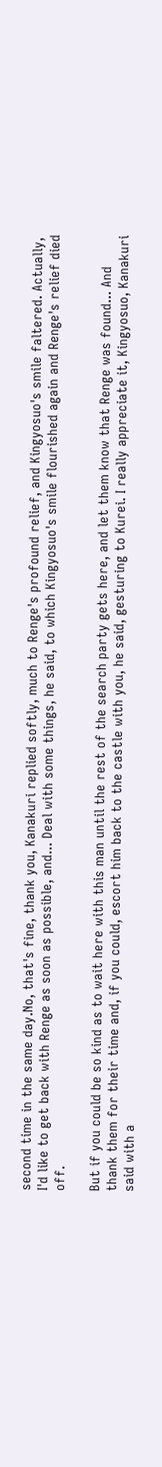second time in the same day.No, that's fine, thank you, Kanakuri replied softly, much to Renge's profound relief, and Kingyosuo's smile faltered. Actually, I'd like to get back with Renge as soon as possible, and... Deal with some things, he said, to which Kingyosuo's smile flourished again and Renge's relief died off.

But if you could be so kind as to wait here with this man until the rest of the search party gets here, and let them know that Renge was found... And thank them for their time and, if you could, escort him back to the castle with you, he said, gesturing to Kurei. I really appreciate it, Kingyosuo, Kanakuri said with a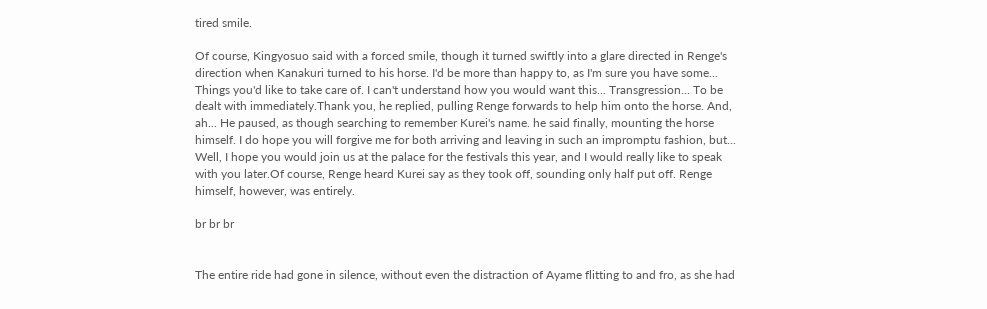tired smile.

Of course, Kingyosuo said with a forced smile, though it turned swiftly into a glare directed in Renge's direction when Kanakuri turned to his horse. I'd be more than happy to, as I'm sure you have some... Things you'd like to take care of. I can't understand how you would want this... Transgression... To be dealt with immediately.Thank you, he replied, pulling Renge forwards to help him onto the horse. And, ah... He paused, as though searching to remember Kurei's name. he said finally, mounting the horse himself. I do hope you will forgive me for both arriving and leaving in such an impromptu fashion, but... Well, I hope you would join us at the palace for the festivals this year, and I would really like to speak with you later.Of course, Renge heard Kurei say as they took off, sounding only half put off. Renge himself, however, was entirely.

br br br


The entire ride had gone in silence, without even the distraction of Ayame flitting to and fro, as she had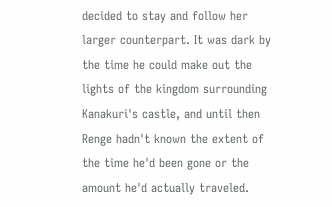decided to stay and follow her larger counterpart. It was dark by the time he could make out the lights of the kingdom surrounding Kanakuri's castle, and until then Renge hadn't known the extent of the time he'd been gone or the amount he'd actually traveled.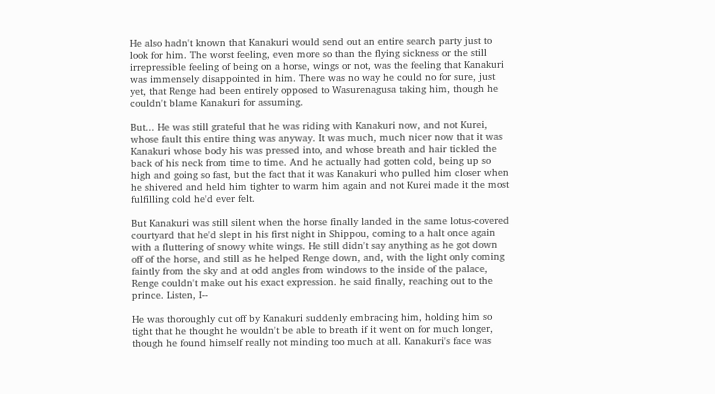He also hadn't known that Kanakuri would send out an entire search party just to look for him. The worst feeling, even more so than the flying sickness or the still irrepressible feeling of being on a horse, wings or not, was the feeling that Kanakuri was immensely disappointed in him. There was no way he could no for sure, just yet, that Renge had been entirely opposed to Wasurenagusa taking him, though he couldn't blame Kanakuri for assuming.

But... He was still grateful that he was riding with Kanakuri now, and not Kurei, whose fault this entire thing was anyway. It was much, much nicer now that it was Kanakuri whose body his was pressed into, and whose breath and hair tickled the back of his neck from time to time. And he actually had gotten cold, being up so high and going so fast, but the fact that it was Kanakuri who pulled him closer when he shivered and held him tighter to warm him again and not Kurei made it the most fulfilling cold he'd ever felt.

But Kanakuri was still silent when the horse finally landed in the same lotus-covered courtyard that he'd slept in his first night in Shippou, coming to a halt once again with a fluttering of snowy white wings. He still didn't say anything as he got down off of the horse, and still as he helped Renge down, and, with the light only coming faintly from the sky and at odd angles from windows to the inside of the palace, Renge couldn't make out his exact expression. he said finally, reaching out to the prince. Listen, I--

He was thoroughly cut off by Kanakuri suddenly embracing him, holding him so tight that he thought he wouldn't be able to breath if it went on for much longer, though he found himself really not minding too much at all. Kanakuri's face was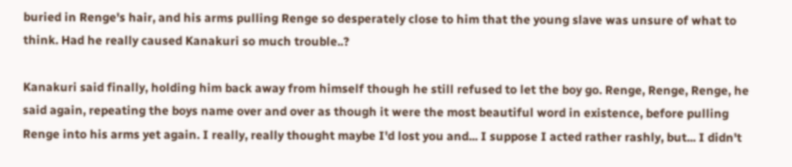buried in Renge's hair, and his arms pulling Renge so desperately close to him that the young slave was unsure of what to think. Had he really caused Kanakuri so much trouble..?

Kanakuri said finally, holding him back away from himself though he still refused to let the boy go. Renge, Renge, Renge, he said again, repeating the boys name over and over as though it were the most beautiful word in existence, before pulling Renge into his arms yet again. I really, really thought maybe I'd lost you and... I suppose I acted rather rashly, but... I didn't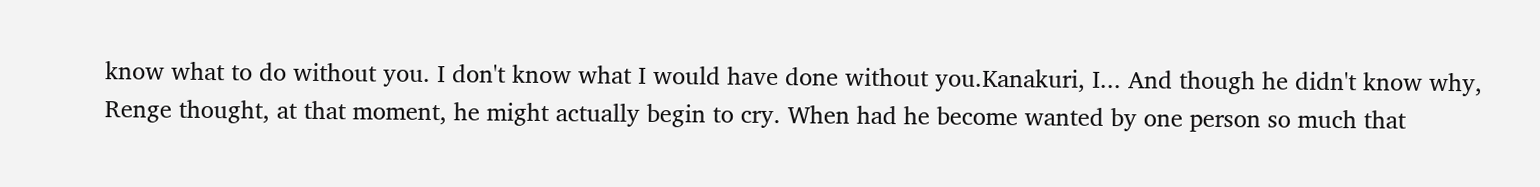know what to do without you. I don't know what I would have done without you.Kanakuri, I... And though he didn't know why, Renge thought, at that moment, he might actually begin to cry. When had he become wanted by one person so much that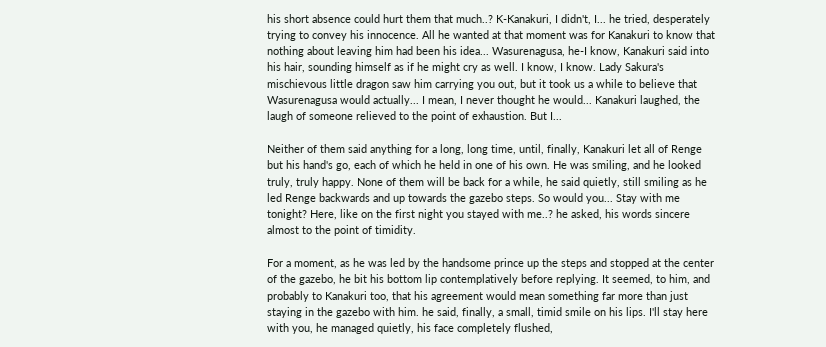his short absence could hurt them that much..? K-Kanakuri, I didn't, I... he tried, desperately trying to convey his innocence. All he wanted at that moment was for Kanakuri to know that nothing about leaving him had been his idea... Wasurenagusa, he-I know, Kanakuri said into his hair, sounding himself as if he might cry as well. I know, I know. Lady Sakura's mischievous little dragon saw him carrying you out, but it took us a while to believe that Wasurenagusa would actually... I mean, I never thought he would... Kanakuri laughed, the laugh of someone relieved to the point of exhaustion. But I...

Neither of them said anything for a long, long time, until, finally, Kanakuri let all of Renge but his hand's go, each of which he held in one of his own. He was smiling, and he looked truly, truly happy. None of them will be back for a while, he said quietly, still smiling as he led Renge backwards and up towards the gazebo steps. So would you... Stay with me tonight? Here, like on the first night you stayed with me..? he asked, his words sincere almost to the point of timidity.

For a moment, as he was led by the handsome prince up the steps and stopped at the center of the gazebo, he bit his bottom lip contemplatively before replying. It seemed, to him, and probably to Kanakuri too, that his agreement would mean something far more than just staying in the gazebo with him. he said, finally, a small, timid smile on his lips. I'll stay here with you, he managed quietly, his face completely flushed,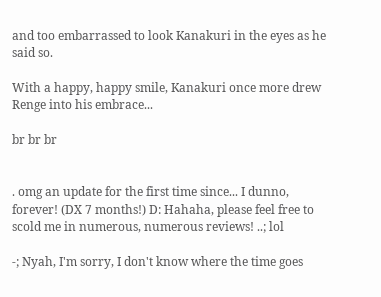and too embarrassed to look Kanakuri in the eyes as he said so.

With a happy, happy smile, Kanakuri once more drew Renge into his embrace...

br br br


. omg an update for the first time since... I dunno, forever! (DX 7 months!) D: Hahaha, please feel free to scold me in numerous, numerous reviews! ..; lol

-; Nyah, I'm sorry, I don't know where the time goes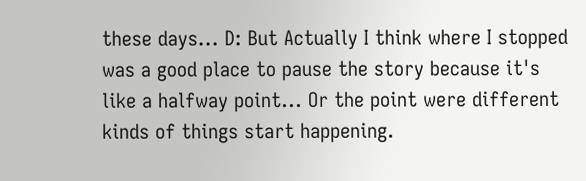these days... D: But Actually I think where I stopped was a good place to pause the story because it's like a halfway point... Or the point were different kinds of things start happening.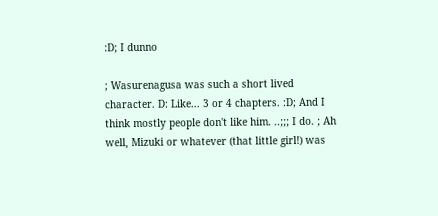:D; I dunno

; Wasurenagusa was such a short lived character. D: Like... 3 or 4 chapters. :D; And I think mostly people don't like him. ..;;; I do. ; Ah well, Mizuki or whatever (that little girl!) was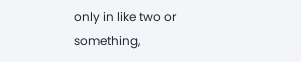only in like two or something,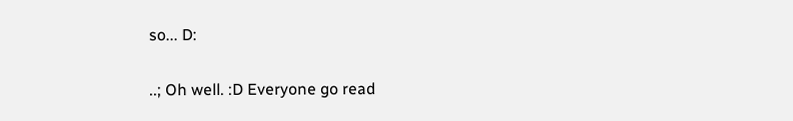so... D:

..; Oh well. :D Everyone go read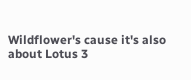Wildflower's cause it's also about Lotus 3